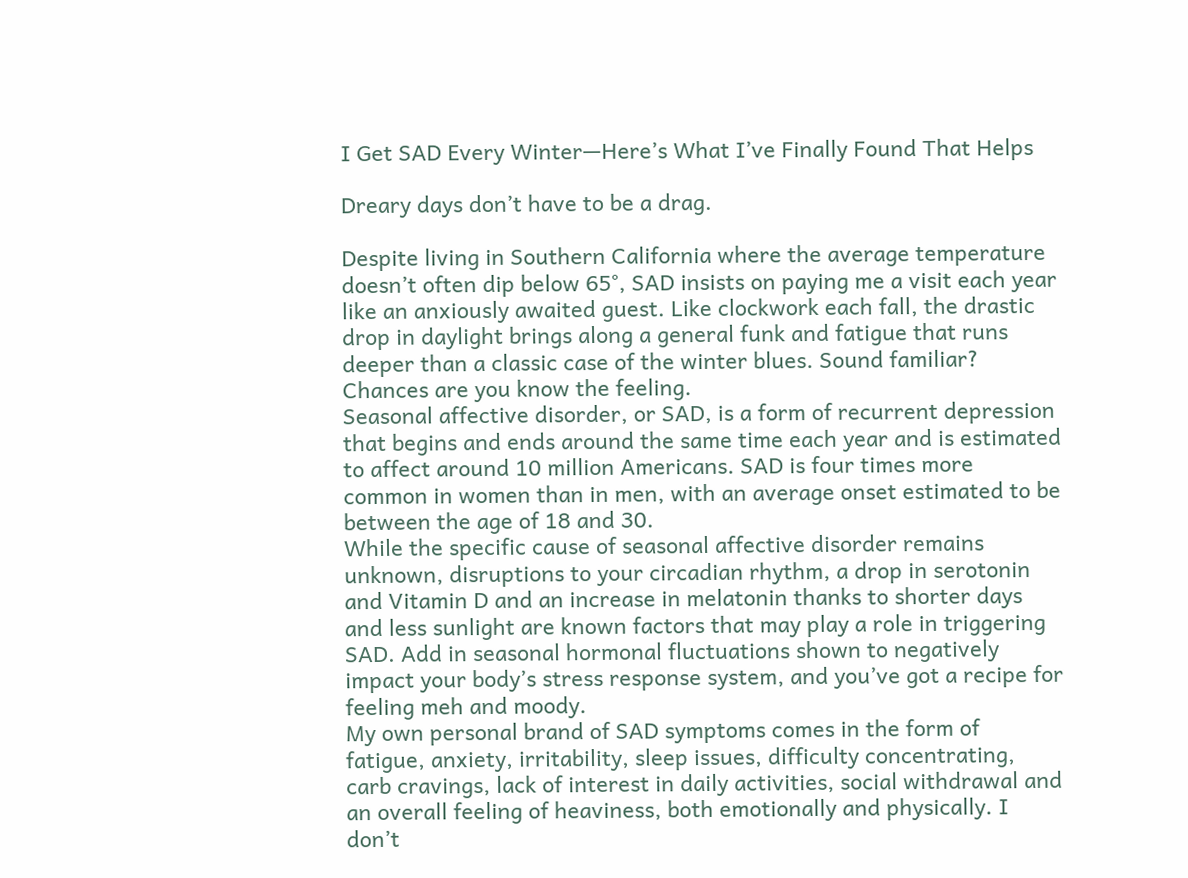I Get SAD Every Winter—Here’s What I’ve Finally Found That Helps

Dreary days don’t have to be a drag.

Despite living in Southern California where the average temperature doesn’t often dip below 65°, SAD insists on paying me a visit each year like an anxiously awaited guest. Like clockwork each fall, the drastic drop in daylight brings along a general funk and fatigue that runs deeper than a classic case of the winter blues. Sound familiar? Chances are you know the feeling.
Seasonal affective disorder, or SAD, is a form of recurrent depression that begins and ends around the same time each year and is estimated to affect around 10 million Americans. SAD is four times more common in women than in men, with an average onset estimated to be between the age of 18 and 30.
While the specific cause of seasonal affective disorder remains unknown, disruptions to your circadian rhythm, a drop in serotonin and Vitamin D and an increase in melatonin thanks to shorter days and less sunlight are known factors that may play a role in triggering SAD. Add in seasonal hormonal fluctuations shown to negatively impact your body’s stress response system, and you’ve got a recipe for feeling meh and moody.
My own personal brand of SAD symptoms comes in the form of fatigue, anxiety, irritability, sleep issues, difficulty concentrating, carb cravings, lack of interest in daily activities, social withdrawal and an overall feeling of heaviness, both emotionally and physically. I don’t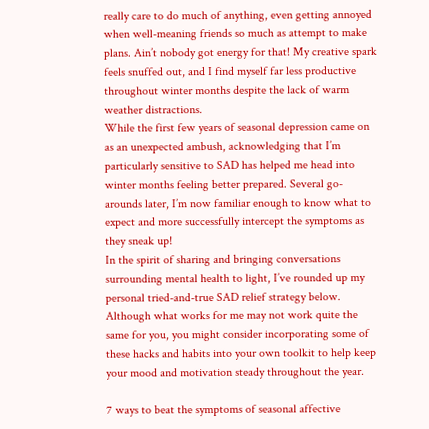really care to do much of anything, even getting annoyed when well-meaning friends so much as attempt to make plans. Ain’t nobody got energy for that! My creative spark feels snuffed out, and I find myself far less productive throughout winter months despite the lack of warm weather distractions.
While the first few years of seasonal depression came on as an unexpected ambush, acknowledging that I’m particularly sensitive to SAD has helped me head into winter months feeling better prepared. Several go-arounds later, I’m now familiar enough to know what to expect and more successfully intercept the symptoms as they sneak up!
In the spirit of sharing and bringing conversations surrounding mental health to light, I’ve rounded up my personal tried-and-true SAD relief strategy below. Although what works for me may not work quite the same for you, you might consider incorporating some of these hacks and habits into your own toolkit to help keep your mood and motivation steady throughout the year.

7 ways to beat the symptoms of seasonal affective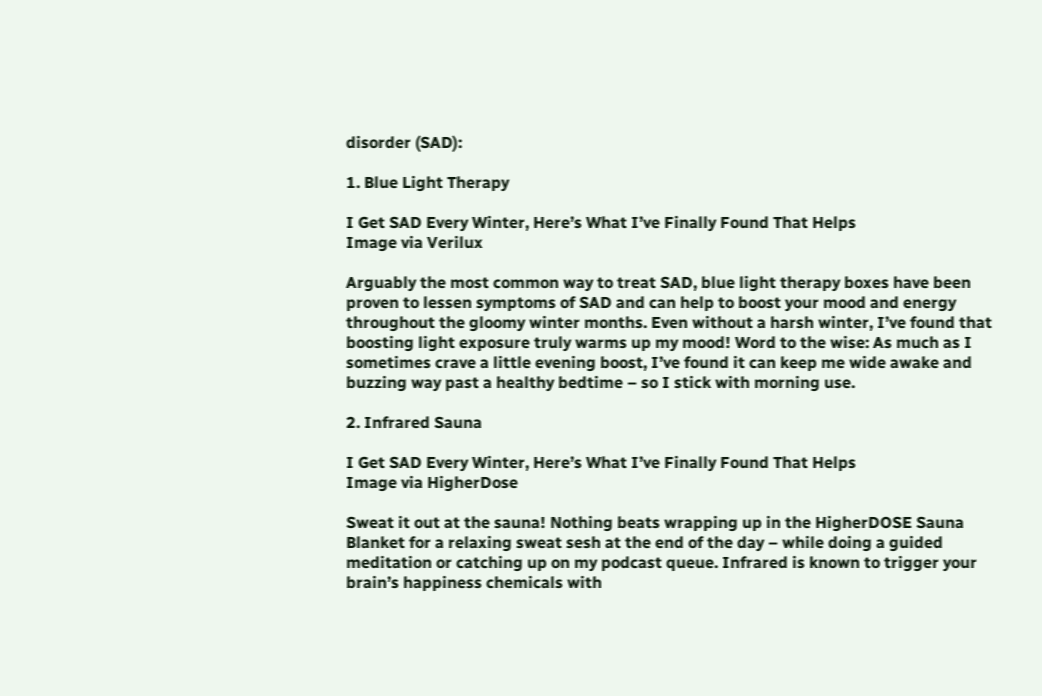disorder (SAD):

1. Blue Light Therapy

I Get SAD Every Winter, Here’s What I’ve Finally Found That Helps
Image via Verilux

Arguably the most common way to treat SAD, blue light therapy boxes have been proven to lessen symptoms of SAD and can help to boost your mood and energy throughout the gloomy winter months. Even without a harsh winter, I’ve found that boosting light exposure truly warms up my mood! Word to the wise: As much as I sometimes crave a little evening boost, I’ve found it can keep me wide awake and buzzing way past a healthy bedtime – so I stick with morning use.

2. Infrared Sauna

I Get SAD Every Winter, Here’s What I’ve Finally Found That Helps
Image via HigherDose

Sweat it out at the sauna! Nothing beats wrapping up in the HigherDOSE Sauna Blanket for a relaxing sweat sesh at the end of the day – while doing a guided meditation or catching up on my podcast queue. Infrared is known to trigger your brain’s happiness chemicals with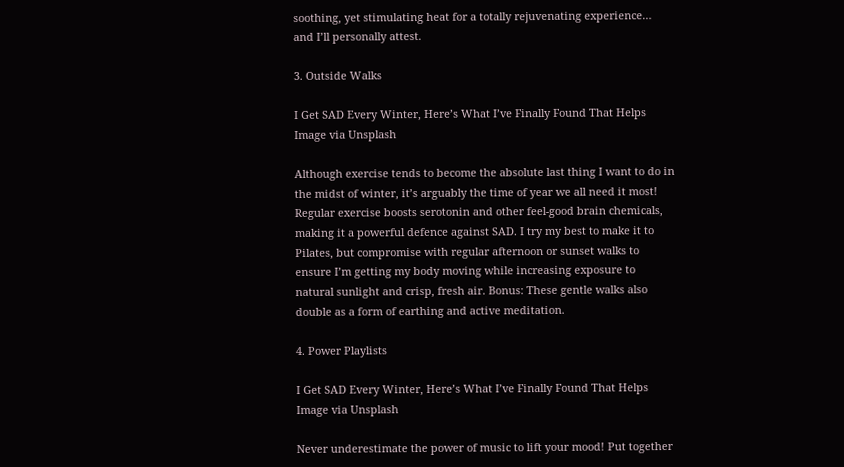soothing, yet stimulating heat for a totally rejuvenating experience… and I’ll personally attest.

3. Outside Walks

I Get SAD Every Winter, Here’s What I’ve Finally Found That Helps
Image via Unsplash

Although exercise tends to become the absolute last thing I want to do in the midst of winter, it’s arguably the time of year we all need it most! Regular exercise boosts serotonin and other feel-good brain chemicals, making it a powerful defence against SAD. I try my best to make it to Pilates, but compromise with regular afternoon or sunset walks to ensure I’m getting my body moving while increasing exposure to natural sunlight and crisp, fresh air. Bonus: These gentle walks also double as a form of earthing and active meditation.

4. Power Playlists

I Get SAD Every Winter, Here’s What I’ve Finally Found That Helps
Image via Unsplash

Never underestimate the power of music to lift your mood! Put together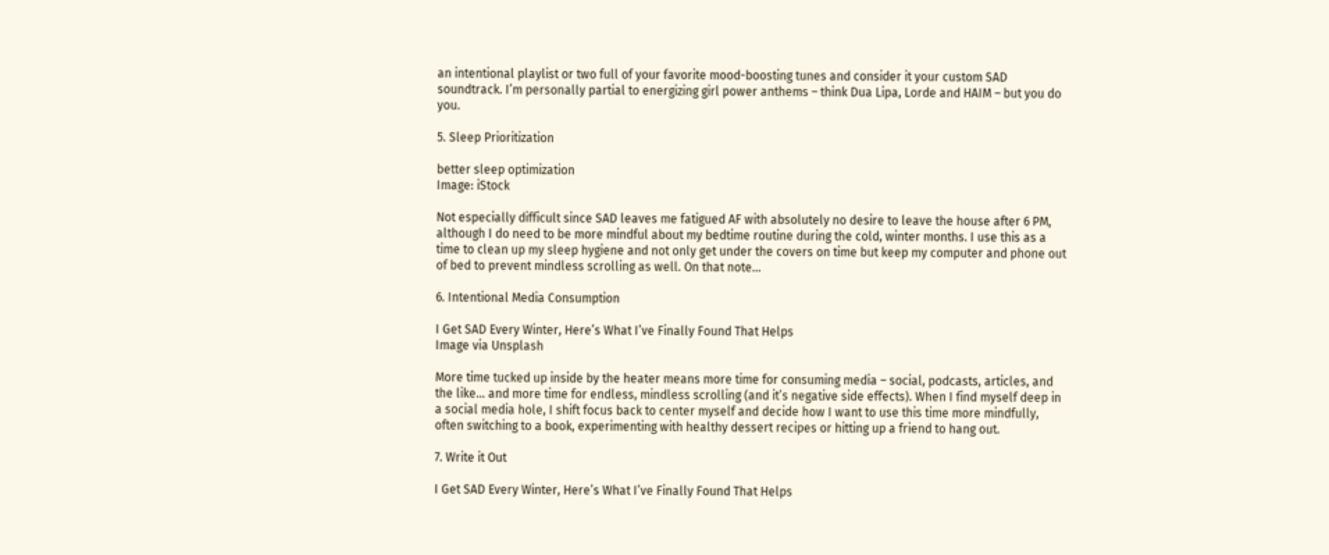an intentional playlist or two full of your favorite mood-boosting tunes and consider it your custom SAD soundtrack. I’m personally partial to energizing girl power anthems – think Dua Lipa, Lorde and HAIM – but you do you.

5. Sleep Prioritization

better sleep optimization
Image: iStock

Not especially difficult since SAD leaves me fatigued AF with absolutely no desire to leave the house after 6 PM, although I do need to be more mindful about my bedtime routine during the cold, winter months. I use this as a time to clean up my sleep hygiene and not only get under the covers on time but keep my computer and phone out of bed to prevent mindless scrolling as well. On that note…

6. Intentional Media Consumption

I Get SAD Every Winter, Here’s What I’ve Finally Found That Helps
Image via Unsplash

More time tucked up inside by the heater means more time for consuming media – social, podcasts, articles, and the like… and more time for endless, mindless scrolling (and it’s negative side effects). When I find myself deep in a social media hole, I shift focus back to center myself and decide how I want to use this time more mindfully, often switching to a book, experimenting with healthy dessert recipes or hitting up a friend to hang out.

7. Write it Out

I Get SAD Every Winter, Here’s What I’ve Finally Found That Helps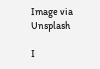Image via Unsplash

I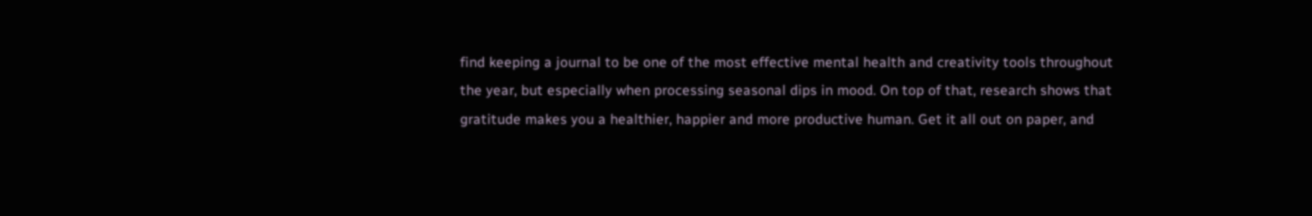find keeping a journal to be one of the most effective mental health and creativity tools throughout the year, but especially when processing seasonal dips in mood. On top of that, research shows that gratitude makes you a healthier, happier and more productive human. Get it all out on paper, and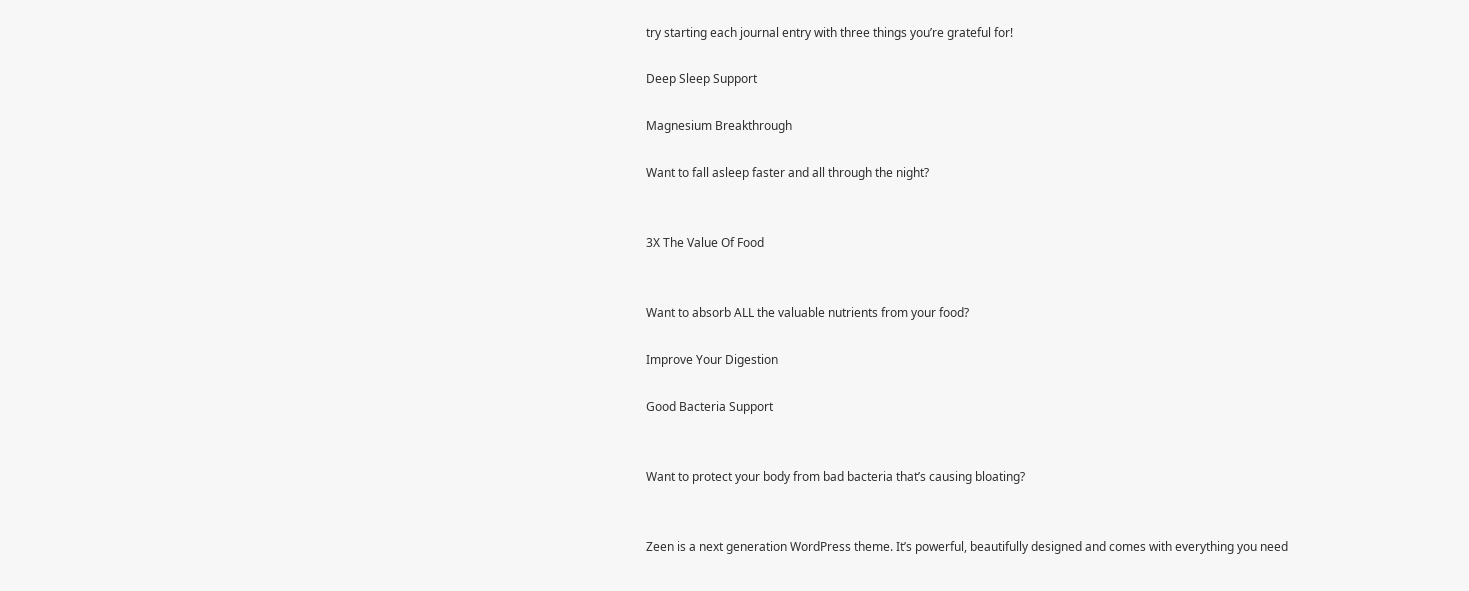try starting each journal entry with three things you’re grateful for!

Deep Sleep Support

Magnesium Breakthrough

Want to fall asleep faster and all through the night?


3X The Value Of Food


Want to absorb ALL the valuable nutrients from your food?

Improve Your Digestion

Good Bacteria Support


Want to protect your body from bad bacteria that’s causing bloating?


Zeen is a next generation WordPress theme. It’s powerful, beautifully designed and comes with everything you need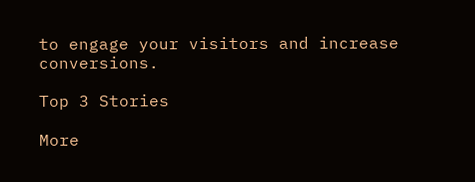to engage your visitors and increase conversions.

Top 3 Stories

More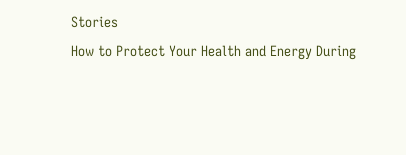Stories
How to Protect Your Health and Energy During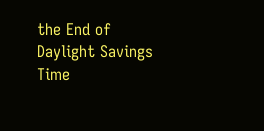the End of Daylight Savings Time